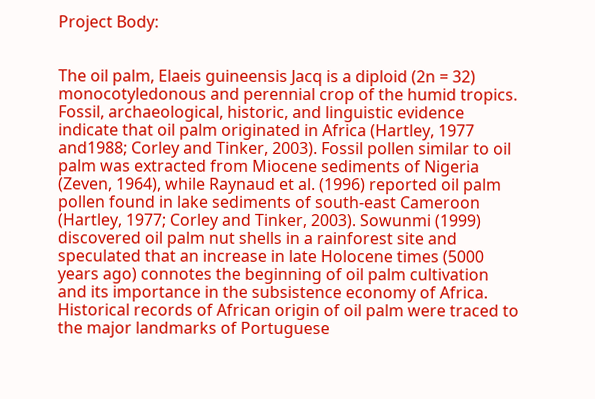Project Body:


The oil palm, Elaeis guineensis Jacq is a diploid (2n = 32) monocotyledonous and perennial crop of the humid tropics. Fossil, archaeological, historic, and linguistic evidence indicate that oil palm originated in Africa (Hartley, 1977 and1988; Corley and Tinker, 2003). Fossil pollen similar to oil palm was extracted from Miocene sediments of Nigeria (Zeven, 1964), while Raynaud et al. (1996) reported oil palm pollen found in lake sediments of south-east Cameroon (Hartley, 1977; Corley and Tinker, 2003). Sowunmi (1999) discovered oil palm nut shells in a rainforest site and speculated that an increase in late Holocene times (5000 years ago) connotes the beginning of oil palm cultivation and its importance in the subsistence economy of Africa. Historical records of African origin of oil palm were traced to the major landmarks of Portuguese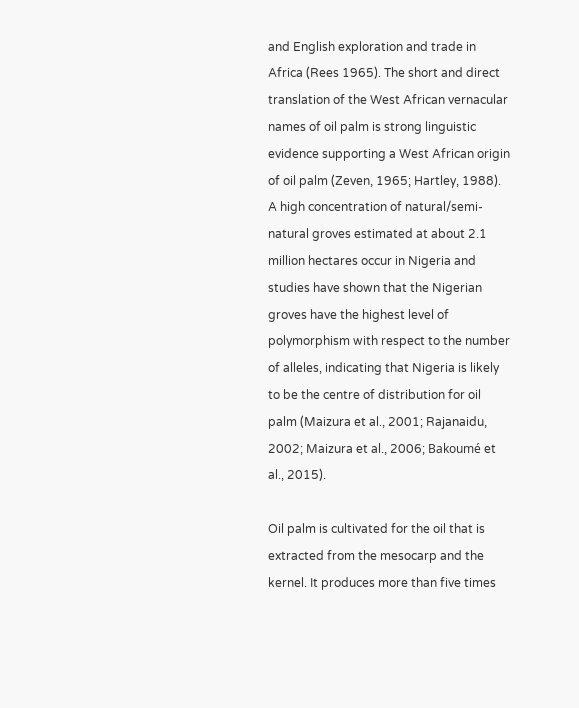and English exploration and trade in Africa (Rees 1965). The short and direct translation of the West African vernacular names of oil palm is strong linguistic evidence supporting a West African origin of oil palm (Zeven, 1965; Hartley, 1988). A high concentration of natural/semi-natural groves estimated at about 2.1 million hectares occur in Nigeria and studies have shown that the Nigerian groves have the highest level of polymorphism with respect to the number of alleles, indicating that Nigeria is likely to be the centre of distribution for oil palm (Maizura et al., 2001; Rajanaidu, 2002; Maizura et al., 2006; Bakoumé et al., 2015).

Oil palm is cultivated for the oil that is extracted from the mesocarp and the kernel. It produces more than five times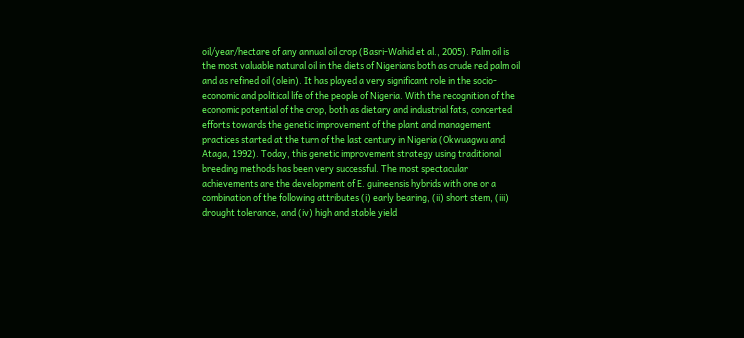oil/year/hectare of any annual oil crop (Basri-Wahid et al., 2005). Palm oil is the most valuable natural oil in the diets of Nigerians both as crude red palm oil and as refined oil (olein). It has played a very significant role in the socio-economic and political life of the people of Nigeria. With the recognition of the economic potential of the crop, both as dietary and industrial fats, concerted efforts towards the genetic improvement of the plant and management practices started at the turn of the last century in Nigeria (Okwuagwu and Ataga, 1992). Today, this genetic improvement strategy using traditional breeding methods has been very successful. The most spectacular achievements are the development of E. guineensis hybrids with one or a combination of the following attributes (i) early bearing, (ii) short stem, (iii) drought tolerance, and (iv) high and stable yield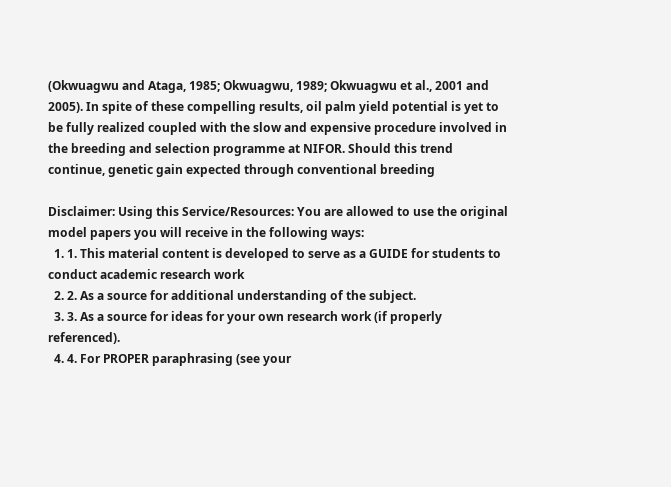(Okwuagwu and Ataga, 1985; Okwuagwu, 1989; Okwuagwu et al., 2001 and 2005). In spite of these compelling results, oil palm yield potential is yet to be fully realized coupled with the slow and expensive procedure involved in the breeding and selection programme at NIFOR. Should this trend continue, genetic gain expected through conventional breeding

Disclaimer: Using this Service/Resources: You are allowed to use the original model papers you will receive in the following ways:
  1. 1. This material content is developed to serve as a GUIDE for students to conduct academic research work
  2. 2. As a source for additional understanding of the subject.
  3. 3. As a source for ideas for your own research work (if properly referenced).
  4. 4. For PROPER paraphrasing (see your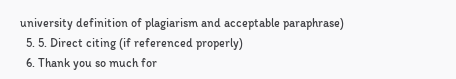university definition of plagiarism and acceptable paraphrase)
  5. 5. Direct citing (if referenced properly)
  6. Thank you so much for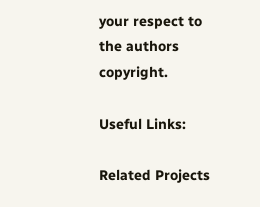your respect to the authors copyright.

Useful Links:

Related Projects